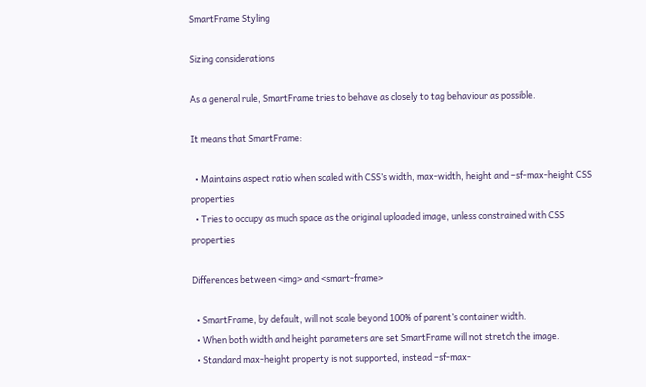SmartFrame Styling

Sizing considerations

As a general rule, SmartFrame tries to behave as closely to tag behaviour as possible.

It means that SmartFrame:

  • Maintains aspect ratio when scaled with CSS’s width, max-width, height and –sf-max-height CSS properties
  • Tries to occupy as much space as the original uploaded image, unless constrained with CSS properties

Differences between <img> and <smart-frame>

  • SmartFrame, by default, will not scale beyond 100% of parent’s container width.
  • When both width and height parameters are set SmartFrame will not stretch the image.
  • Standard max-height property is not supported, instead –sf-max-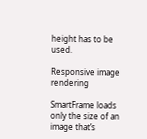height has to be used.

Responsive image rendering

SmartFrame loads only the size of an image that’s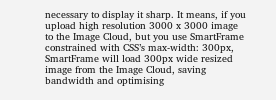necessary to display it sharp. It means, if you upload high resolution 3000 x 3000 image to the Image Cloud, but you use SmartFrame constrained with CSS’s max-width: 300px, SmartFrame will load 300px wide resized image from the Image Cloud, saving bandwidth and optimising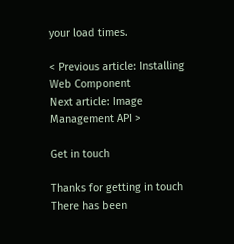your load times.

< Previous article: Installing Web Component
Next article: Image Management API >

Get in touch

Thanks for getting in touch
There has been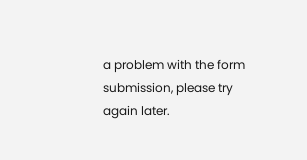a problem with the form submission, please try again later.